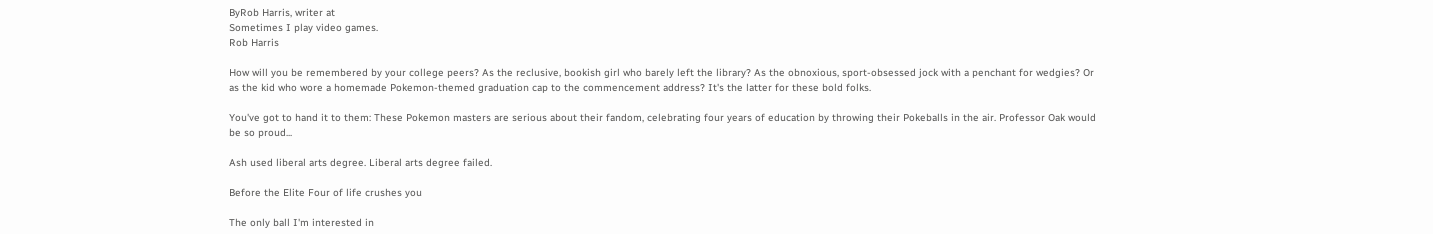ByRob Harris, writer at
Sometimes I play video games.
Rob Harris

How will you be remembered by your college peers? As the reclusive, bookish girl who barely left the library? As the obnoxious, sport-obsessed jock with a penchant for wedgies? Or as the kid who wore a homemade Pokemon-themed graduation cap to the commencement address? It's the latter for these bold folks.

You've got to hand it to them: These Pokemon masters are serious about their fandom, celebrating four years of education by throwing their Pokeballs in the air. Professor Oak would be so proud...

Ash used liberal arts degree. Liberal arts degree failed.

Before the Elite Four of life crushes you

The only ball I'm interested in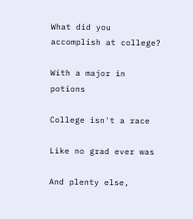What did you accomplish at college?

With a major in potions

College isn't a race

Like no grad ever was

And plenty else,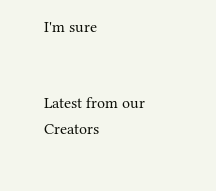I'm sure


Latest from our Creators